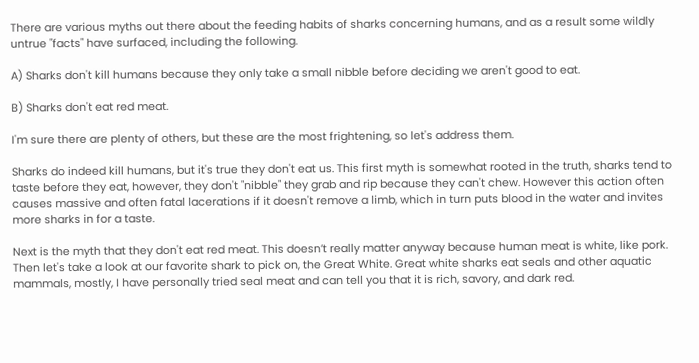There are various myths out there about the feeding habits of sharks concerning humans, and as a result some wildly untrue "facts" have surfaced, including the following.

A) Sharks don't kill humans because they only take a small nibble before deciding we aren't good to eat.

B) Sharks don't eat red meat.

I'm sure there are plenty of others, but these are the most frightening, so let's address them.

Sharks do indeed kill humans, but it's true they don't eat us. This first myth is somewhat rooted in the truth, sharks tend to taste before they eat, however, they don't "nibble" they grab and rip because they can't chew. However this action often causes massive and often fatal lacerations if it doesn't remove a limb, which in turn puts blood in the water and invites more sharks in for a taste.

Next is the myth that they don't eat red meat. This doesn’t really matter anyway because human meat is white, like pork. Then let's take a look at our favorite shark to pick on, the Great White. Great white sharks eat seals and other aquatic mammals, mostly, I have personally tried seal meat and can tell you that it is rich, savory, and dark red.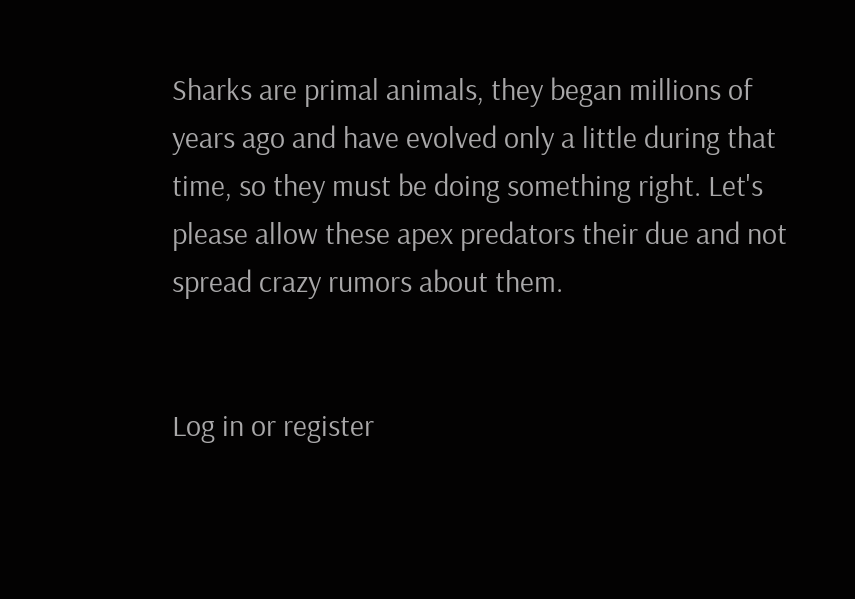Sharks are primal animals, they began millions of years ago and have evolved only a little during that time, so they must be doing something right. Let's please allow these apex predators their due and not spread crazy rumors about them.


Log in or register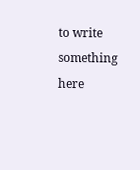to write something here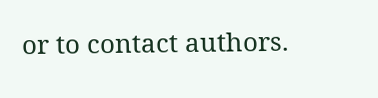or to contact authors.